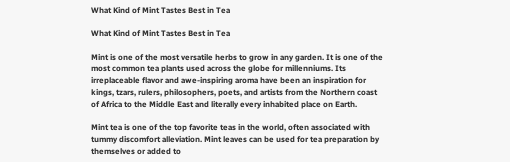What Kind of Mint Tastes Best in Tea

What Kind of Mint Tastes Best in Tea

Mint is one of the most versatile herbs to grow in any garden. It is one of the most common tea plants used across the globe for millenniums. Its irreplaceable flavor and awe-inspiring aroma have been an inspiration for kings, tzars, rulers, philosophers, poets, and artists from the Northern coast of Africa to the Middle East and literally every inhabited place on Earth.

Mint tea is one of the top favorite teas in the world, often associated with tummy discomfort alleviation. Mint leaves can be used for tea preparation by themselves or added to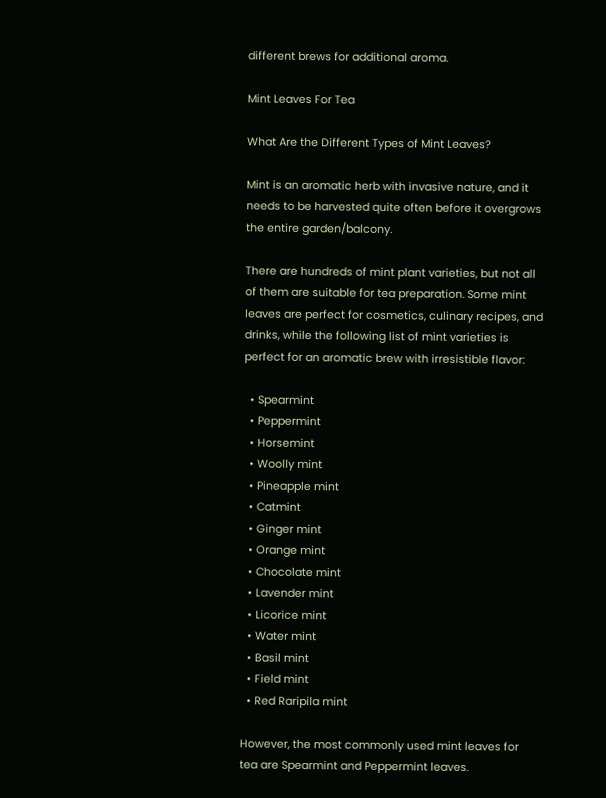different brews for additional aroma.

Mint Leaves For Tea

What Are the Different Types of Mint Leaves?

Mint is an aromatic herb with invasive nature, and it needs to be harvested quite often before it overgrows the entire garden/balcony.

There are hundreds of mint plant varieties, but not all of them are suitable for tea preparation. Some mint leaves are perfect for cosmetics, culinary recipes, and drinks, while the following list of mint varieties is perfect for an aromatic brew with irresistible flavor:

  • Spearmint
  • Peppermint
  • Horsemint
  • Woolly mint
  • Pineapple mint
  • Catmint
  • Ginger mint
  • Orange mint
  • Chocolate mint
  • Lavender mint
  • Licorice mint
  • Water mint
  • Basil mint
  • Field mint
  • Red Raripila mint

However, the most commonly used mint leaves for tea are Spearmint and Peppermint leaves.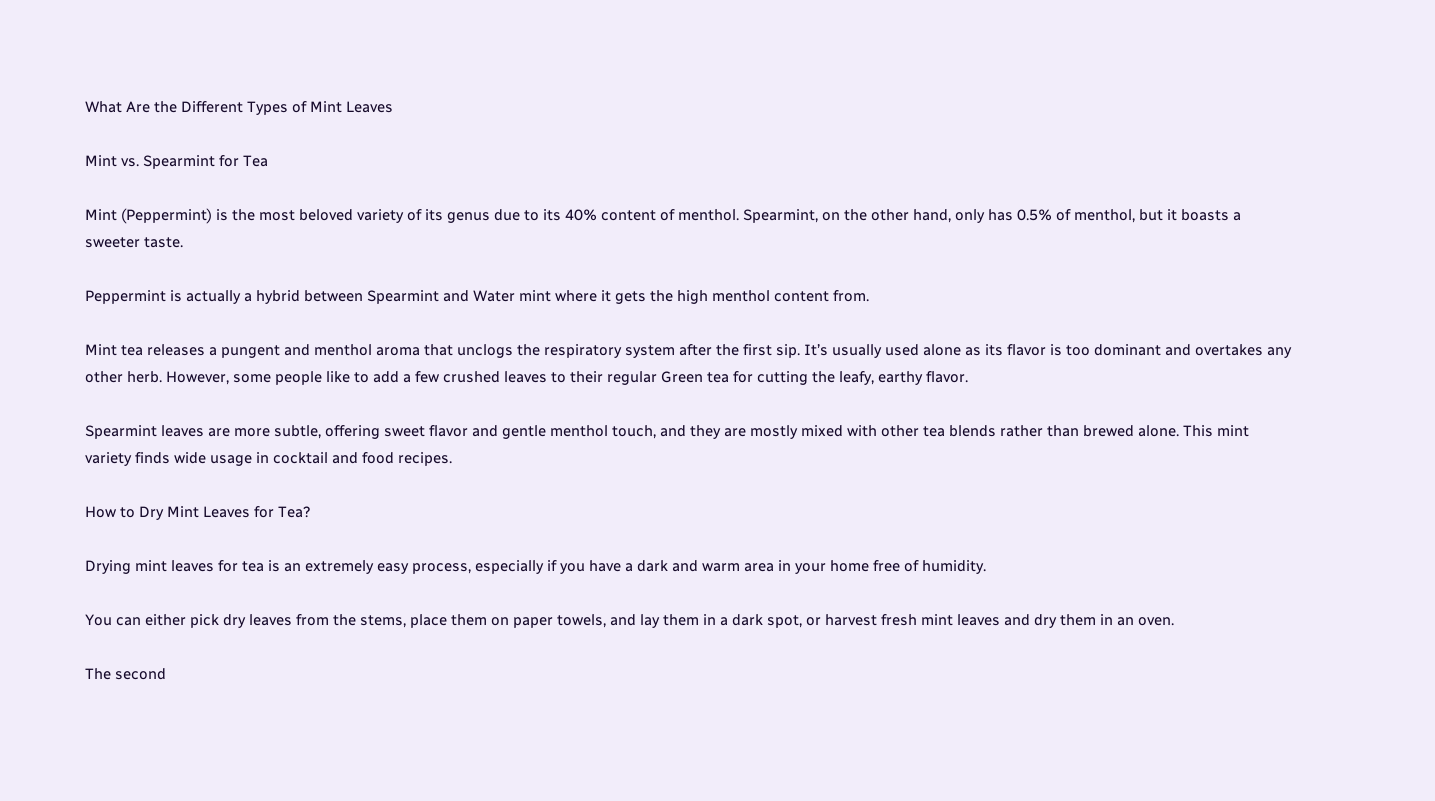What Are the Different Types of Mint Leaves

Mint vs. Spearmint for Tea

Mint (Peppermint) is the most beloved variety of its genus due to its 40% content of menthol. Spearmint, on the other hand, only has 0.5% of menthol, but it boasts a sweeter taste.

Peppermint is actually a hybrid between Spearmint and Water mint where it gets the high menthol content from.

Mint tea releases a pungent and menthol aroma that unclogs the respiratory system after the first sip. It’s usually used alone as its flavor is too dominant and overtakes any other herb. However, some people like to add a few crushed leaves to their regular Green tea for cutting the leafy, earthy flavor.

Spearmint leaves are more subtle, offering sweet flavor and gentle menthol touch, and they are mostly mixed with other tea blends rather than brewed alone. This mint variety finds wide usage in cocktail and food recipes.

How to Dry Mint Leaves for Tea?

Drying mint leaves for tea is an extremely easy process, especially if you have a dark and warm area in your home free of humidity.

You can either pick dry leaves from the stems, place them on paper towels, and lay them in a dark spot, or harvest fresh mint leaves and dry them in an oven.

The second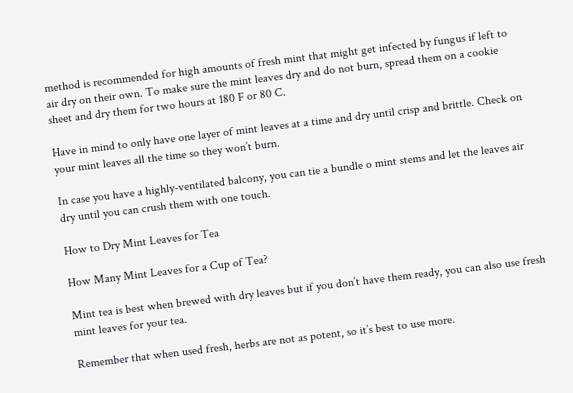method is recommended for high amounts of fresh mint that might get infected by fungus if left to air dry on their own. To make sure the mint leaves dry and do not burn, spread them on a cookie sheet and dry them for two hours at 180 F or 80 C.

Have in mind to only have one layer of mint leaves at a time and dry until crisp and brittle. Check on your mint leaves all the time so they won’t burn.

In case you have a highly-ventilated balcony, you can tie a bundle o mint stems and let the leaves air dry until you can crush them with one touch.

How to Dry Mint Leaves for Tea

How Many Mint Leaves for a Cup of Tea?

Mint tea is best when brewed with dry leaves but if you don’t have them ready, you can also use fresh mint leaves for your tea.

Remember that when used fresh, herbs are not as potent, so it’s best to use more.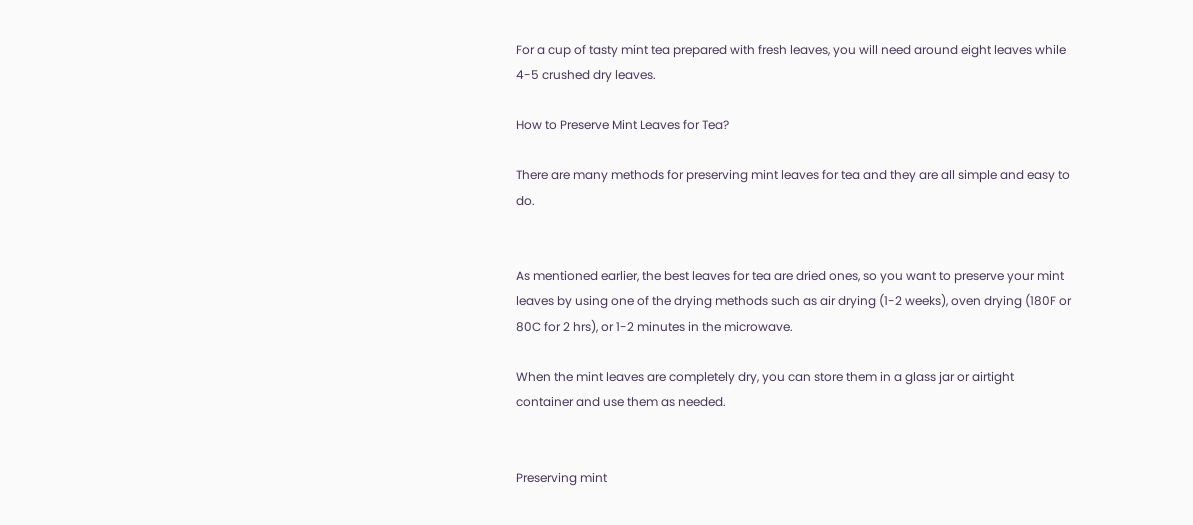For a cup of tasty mint tea prepared with fresh leaves, you will need around eight leaves while 4-5 crushed dry leaves.

How to Preserve Mint Leaves for Tea?

There are many methods for preserving mint leaves for tea and they are all simple and easy to do.


As mentioned earlier, the best leaves for tea are dried ones, so you want to preserve your mint leaves by using one of the drying methods such as air drying (1-2 weeks), oven drying (180F or 80C for 2 hrs), or 1-2 minutes in the microwave.

When the mint leaves are completely dry, you can store them in a glass jar or airtight container and use them as needed.


Preserving mint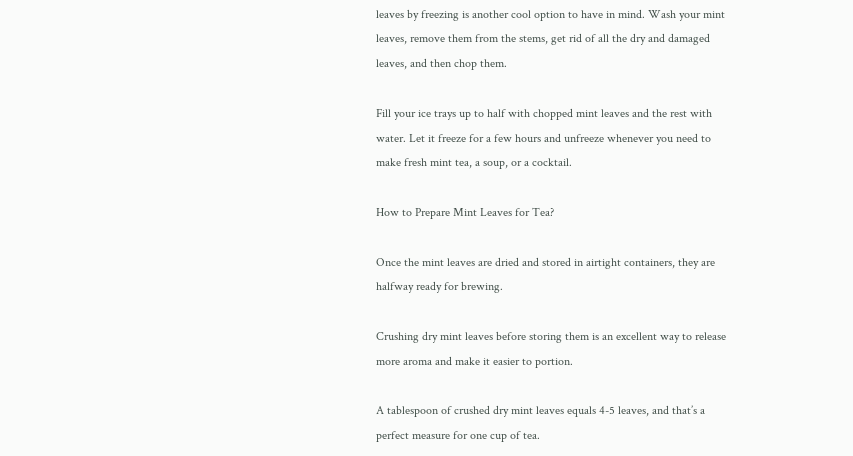leaves by freezing is another cool option to have in mind. Wash your mint leaves, remove them from the stems, get rid of all the dry and damaged leaves, and then chop them.

Fill your ice trays up to half with chopped mint leaves and the rest with water. Let it freeze for a few hours and unfreeze whenever you need to make fresh mint tea, a soup, or a cocktail.

How to Prepare Mint Leaves for Tea?

Once the mint leaves are dried and stored in airtight containers, they are halfway ready for brewing.

Crushing dry mint leaves before storing them is an excellent way to release more aroma and make it easier to portion.

A tablespoon of crushed dry mint leaves equals 4-5 leaves, and that’s a perfect measure for one cup of tea.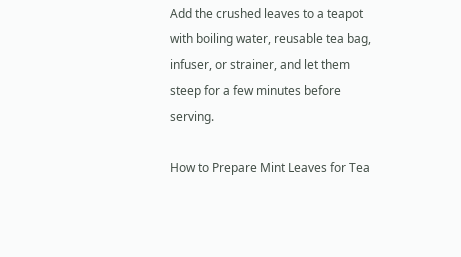Add the crushed leaves to a teapot with boiling water, reusable tea bag, infuser, or strainer, and let them steep for a few minutes before serving.

How to Prepare Mint Leaves for Tea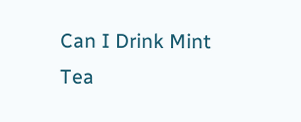Can I Drink Mint Tea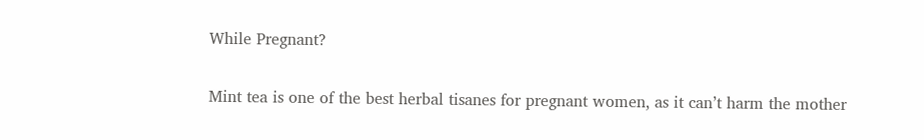While Pregnant?

Mint tea is one of the best herbal tisanes for pregnant women, as it can’t harm the mother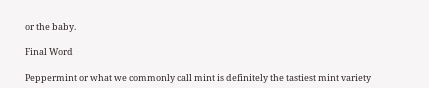or the baby.

Final Word

Peppermint or what we commonly call mint is definitely the tastiest mint variety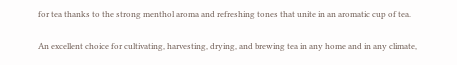for tea thanks to the strong menthol aroma and refreshing tones that unite in an aromatic cup of tea.

An excellent choice for cultivating, harvesting, drying, and brewing tea in any home and in any climate,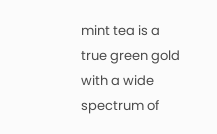mint tea is a true green gold with a wide spectrum of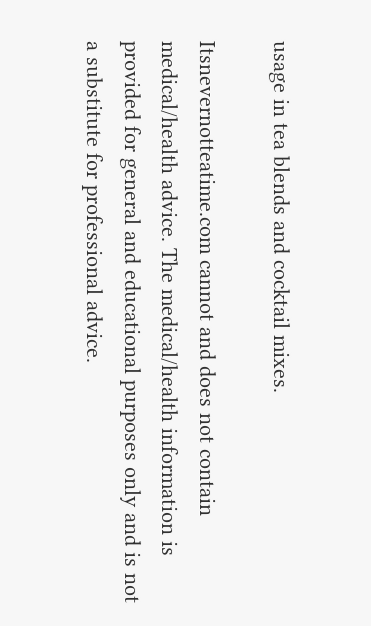usage in tea blends and cocktail mixes.

Itsnevernotteatime.com cannot and does not contain medical/health advice. The medical/health information is provided for general and educational purposes only and is not a substitute for professional advice.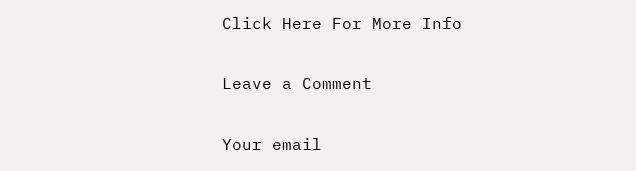Click Here For More Info

Leave a Comment

Your email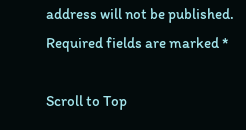address will not be published. Required fields are marked *

Scroll to Top